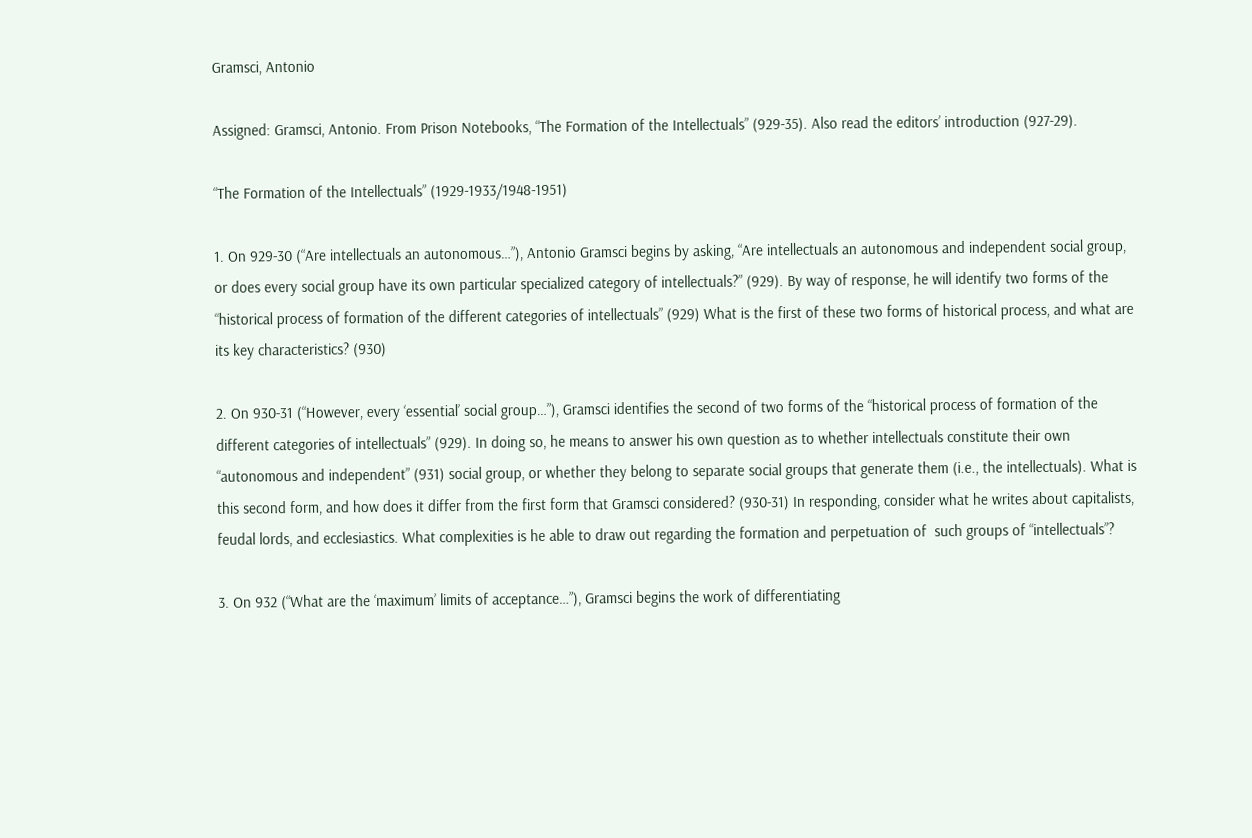Gramsci, Antonio

Assigned: Gramsci, Antonio. From Prison Notebooks, “The Formation of the Intellectuals” (929-35). Also read the editors’ introduction (927-29).

“The Formation of the Intellectuals” (1929-1933/1948-1951)

1. On 929-30 (“Are intellectuals an autonomous…”), Antonio Gramsci begins by asking, “Are intellectuals an autonomous and independent social group, or does every social group have its own particular specialized category of intellectuals?” (929). By way of response, he will identify two forms of the “historical process of formation of the different categories of intellectuals” (929) What is the first of these two forms of historical process, and what are its key characteristics? (930)

2. On 930-31 (“However, every ‘essential’ social group…”), Gramsci identifies the second of two forms of the “historical process of formation of the different categories of intellectuals” (929). In doing so, he means to answer his own question as to whether intellectuals constitute their own “autonomous and independent” (931) social group, or whether they belong to separate social groups that generate them (i.e., the intellectuals). What is this second form, and how does it differ from the first form that Gramsci considered? (930-31) In responding, consider what he writes about capitalists, feudal lords, and ecclesiastics. What complexities is he able to draw out regarding the formation and perpetuation of  such groups of “intellectuals”?

3. On 932 (“What are the ‘maximum’ limits of acceptance…”), Gramsci begins the work of differentiating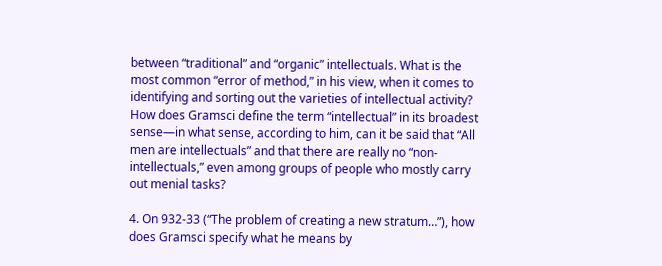between “traditional” and “organic” intellectuals. What is the most common “error of method,” in his view, when it comes to identifying and sorting out the varieties of intellectual activity? How does Gramsci define the term “intellectual” in its broadest sense—in what sense, according to him, can it be said that “All men are intellectuals” and that there are really no “non-intellectuals,” even among groups of people who mostly carry out menial tasks?

4. On 932-33 (“The problem of creating a new stratum…”), how does Gramsci specify what he means by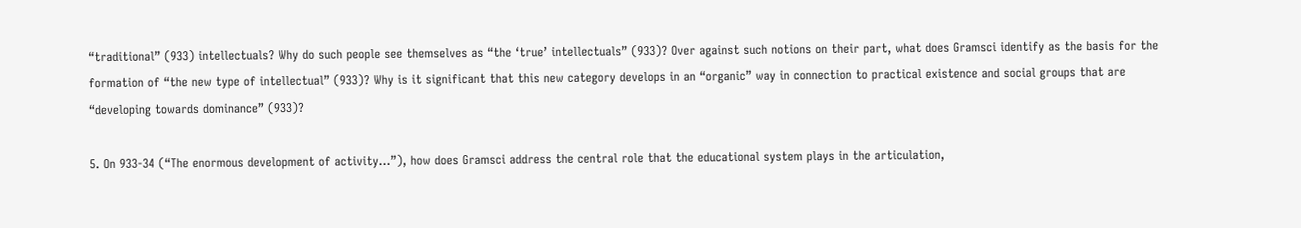“traditional” (933) intellectuals? Why do such people see themselves as “the ‘true’ intellectuals” (933)? Over against such notions on their part, what does Gramsci identify as the basis for the formation of “the new type of intellectual” (933)? Why is it significant that this new category develops in an “organic” way in connection to practical existence and social groups that are “developing towards dominance” (933)?

5. On 933-34 (“The enormous development of activity…”), how does Gramsci address the central role that the educational system plays in the articulation,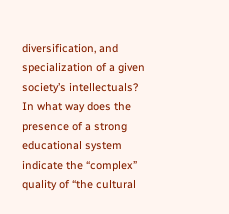diversification, and specialization of a given society’s intellectuals? In what way does the presence of a strong educational system indicate the “complex” quality of “the cultural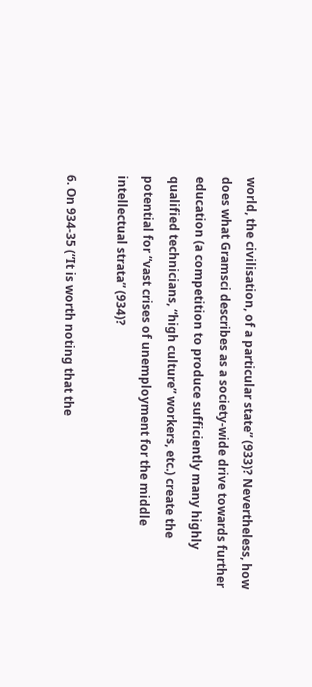world, the civilisation, of a particular state” (933)? Nevertheless, how does what Gramsci describes as a society-wide drive towards further education (a competition to produce sufficiently many highly qualified technicians, “high culture” workers, etc.) create the potential for “vast crises of unemployment for the middle intellectual strata” (934)?

6. On 934-35 (“It is worth noting that the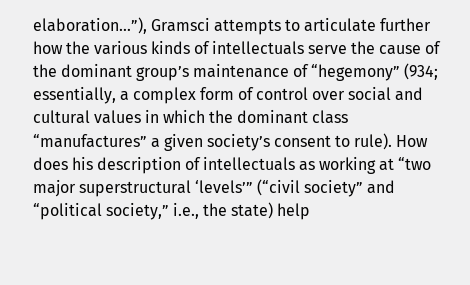elaboration…”), Gramsci attempts to articulate further how the various kinds of intellectuals serve the cause of the dominant group’s maintenance of “hegemony” (934; essentially, a complex form of control over social and cultural values in which the dominant class “manufactures” a given society’s consent to rule). How does his description of intellectuals as working at “two major superstructural ‘levels’” (“civil society” and “political society,” i.e., the state) help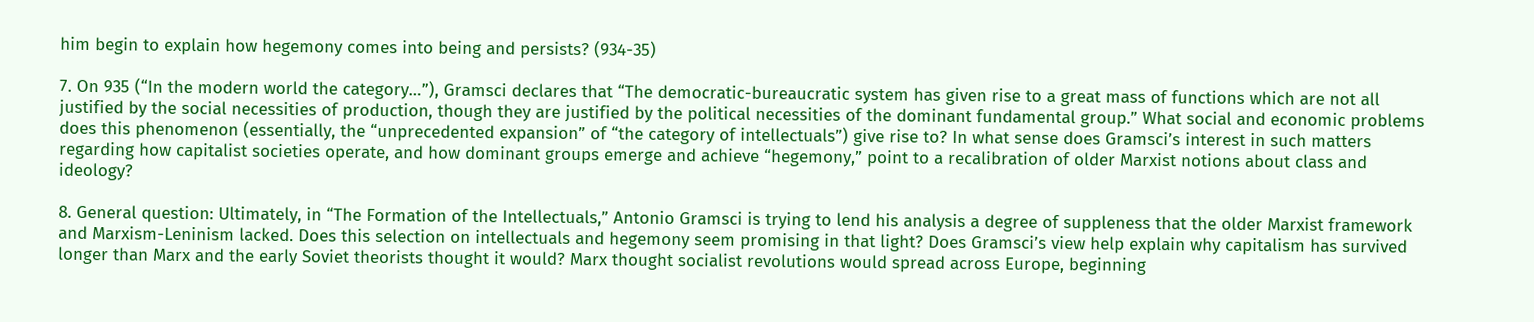him begin to explain how hegemony comes into being and persists? (934-35)

7. On 935 (“In the modern world the category…”), Gramsci declares that “The democratic-bureaucratic system has given rise to a great mass of functions which are not all justified by the social necessities of production, though they are justified by the political necessities of the dominant fundamental group.” What social and economic problems does this phenomenon (essentially, the “unprecedented expansion” of “the category of intellectuals”) give rise to? In what sense does Gramsci’s interest in such matters regarding how capitalist societies operate, and how dominant groups emerge and achieve “hegemony,” point to a recalibration of older Marxist notions about class and ideology?

8. General question: Ultimately, in “The Formation of the Intellectuals,” Antonio Gramsci is trying to lend his analysis a degree of suppleness that the older Marxist framework and Marxism-Leninism lacked. Does this selection on intellectuals and hegemony seem promising in that light? Does Gramsci’s view help explain why capitalism has survived longer than Marx and the early Soviet theorists thought it would? Marx thought socialist revolutions would spread across Europe, beginning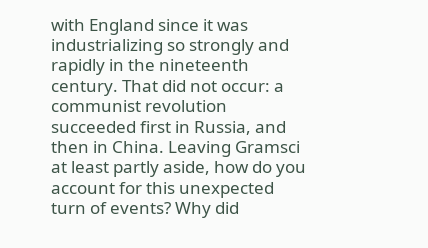with England since it was industrializing so strongly and rapidly in the nineteenth century. That did not occur: a communist revolution succeeded first in Russia, and then in China. Leaving Gramsci at least partly aside, how do you account for this unexpected turn of events? Why did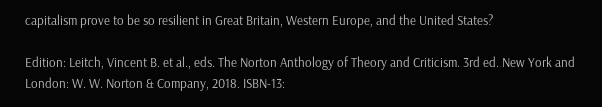capitalism prove to be so resilient in Great Britain, Western Europe, and the United States?

Edition: Leitch, Vincent B. et al., eds. The Norton Anthology of Theory and Criticism. 3rd ed. New York and London: W. W. Norton & Company, 2018. ISBN-13: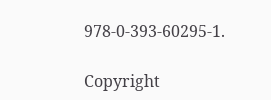978-0-393-60295-1.

Copyright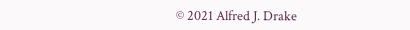© 2021 Alfred J. Drake